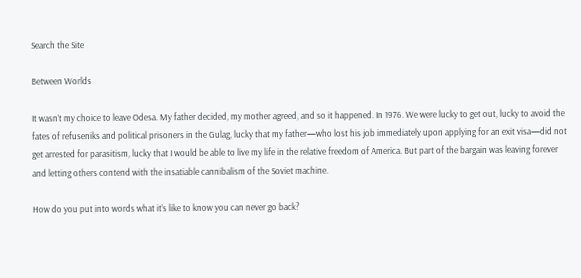Search the Site

Between Worlds

It wasn’t my choice to leave Odesa. My father decided, my mother agreed, and so it happened. In 1976. We were lucky to get out, lucky to avoid the fates of refuseniks and political prisoners in the Gulag, lucky that my father—who lost his job immediately upon applying for an exit visa—did not get arrested for parasitism, lucky that I would be able to live my life in the relative freedom of America. But part of the bargain was leaving forever and letting others contend with the insatiable cannibalism of the Soviet machine.

How do you put into words what it’s like to know you can never go back?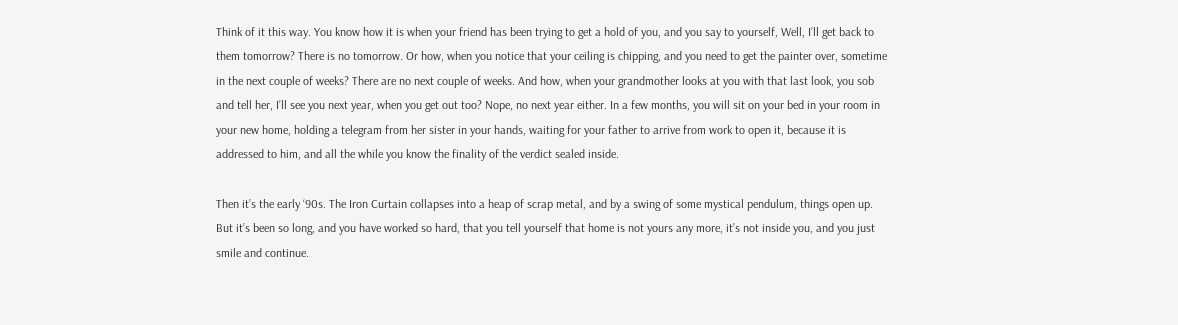Think of it this way. You know how it is when your friend has been trying to get a hold of you, and you say to yourself, Well, I’ll get back to them tomorrow? There is no tomorrow. Or how, when you notice that your ceiling is chipping, and you need to get the painter over, sometime in the next couple of weeks? There are no next couple of weeks. And how, when your grandmother looks at you with that last look, you sob and tell her, I’ll see you next year, when you get out too? Nope, no next year either. In a few months, you will sit on your bed in your room in your new home, holding a telegram from her sister in your hands, waiting for your father to arrive from work to open it, because it is addressed to him, and all the while you know the finality of the verdict sealed inside.

Then it’s the early ‘90s. The Iron Curtain collapses into a heap of scrap metal, and by a swing of some mystical pendulum, things open up. But it’s been so long, and you have worked so hard, that you tell yourself that home is not yours any more, it’s not inside you, and you just smile and continue.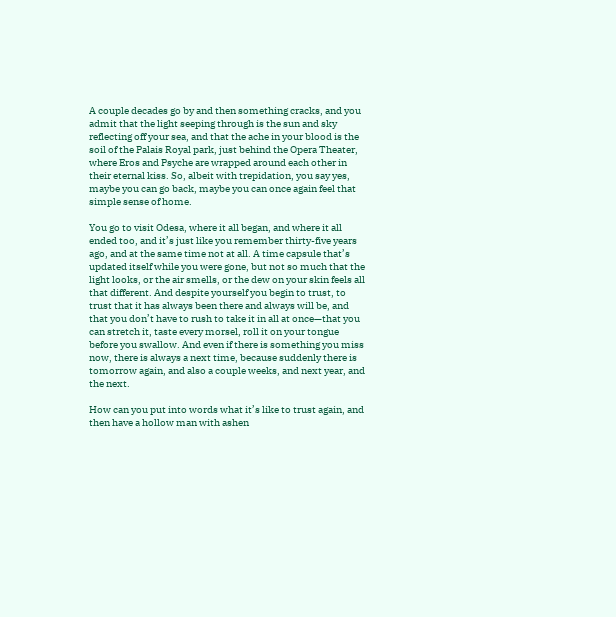A couple decades go by and then something cracks, and you admit that the light seeping through is the sun and sky reflecting off your sea, and that the ache in your blood is the soil of the Palais Royal park, just behind the Opera Theater, where Eros and Psyche are wrapped around each other in their eternal kiss. So, albeit with trepidation, you say yes, maybe you can go back, maybe you can once again feel that simple sense of home.

You go to visit Odesa, where it all began, and where it all ended too, and it’s just like you remember thirty-five years ago, and at the same time not at all. A time capsule that’s updated itself while you were gone, but not so much that the light looks, or the air smells, or the dew on your skin feels all that different. And despite yourself you begin to trust, to trust that it has always been there and always will be, and that you don’t have to rush to take it in all at once—that you can stretch it, taste every morsel, roll it on your tongue before you swallow. And even if there is something you miss now, there is always a next time, because suddenly there is tomorrow again, and also a couple weeks, and next year, and the next.

How can you put into words what it’s like to trust again, and then have a hollow man with ashen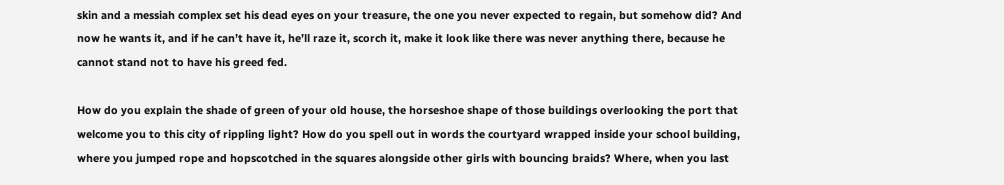skin and a messiah complex set his dead eyes on your treasure, the one you never expected to regain, but somehow did? And now he wants it, and if he can’t have it, he’ll raze it, scorch it, make it look like there was never anything there, because he cannot stand not to have his greed fed.

How do you explain the shade of green of your old house, the horseshoe shape of those buildings overlooking the port that welcome you to this city of rippling light? How do you spell out in words the courtyard wrapped inside your school building, where you jumped rope and hopscotched in the squares alongside other girls with bouncing braids? Where, when you last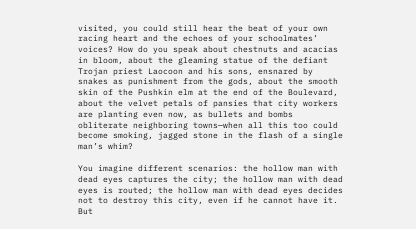visited, you could still hear the beat of your own racing heart and the echoes of your schoolmates’ voices? How do you speak about chestnuts and acacias in bloom, about the gleaming statue of the defiant Trojan priest Laocoon and his sons, ensnared by snakes as punishment from the gods, about the smooth skin of the Pushkin elm at the end of the Boulevard, about the velvet petals of pansies that city workers are planting even now, as bullets and bombs obliterate neighboring towns—when all this too could become smoking, jagged stone in the flash of a single man’s whim?

You imagine different scenarios: the hollow man with dead eyes captures the city; the hollow man with dead eyes is routed; the hollow man with dead eyes decides not to destroy this city, even if he cannot have it. But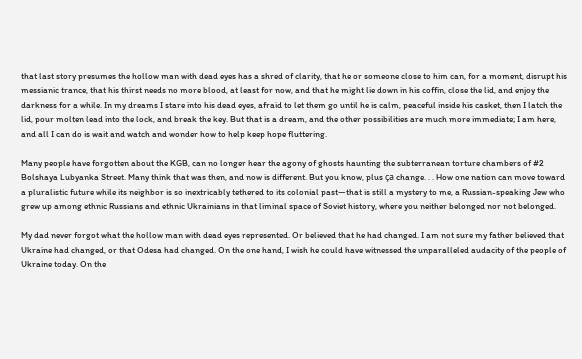that last story presumes the hollow man with dead eyes has a shred of clarity, that he or someone close to him can, for a moment, disrupt his messianic trance, that his thirst needs no more blood, at least for now, and that he might lie down in his coffin, close the lid, and enjoy the darkness for a while. In my dreams I stare into his dead eyes, afraid to let them go until he is calm, peaceful inside his casket, then I latch the lid, pour molten lead into the lock, and break the key. But that is a dream, and the other possibilities are much more immediate; I am here, and all I can do is wait and watch and wonder how to help keep hope fluttering.

Many people have forgotten about the KGB, can no longer hear the agony of ghosts haunting the subterranean torture chambers of #2 Bolshaya Lubyanka Street. Many think that was then, and now is different. But you know, plus ça change. . . How one nation can move toward a pluralistic future while its neighbor is so inextricably tethered to its colonial past—that is still a mystery to me, a Russian-speaking Jew who grew up among ethnic Russians and ethnic Ukrainians in that liminal space of Soviet history, where you neither belonged nor not belonged.

My dad never forgot what the hollow man with dead eyes represented. Or believed that he had changed. I am not sure my father believed that Ukraine had changed, or that Odesa had changed. On the one hand, I wish he could have witnessed the unparalleled audacity of the people of Ukraine today. On the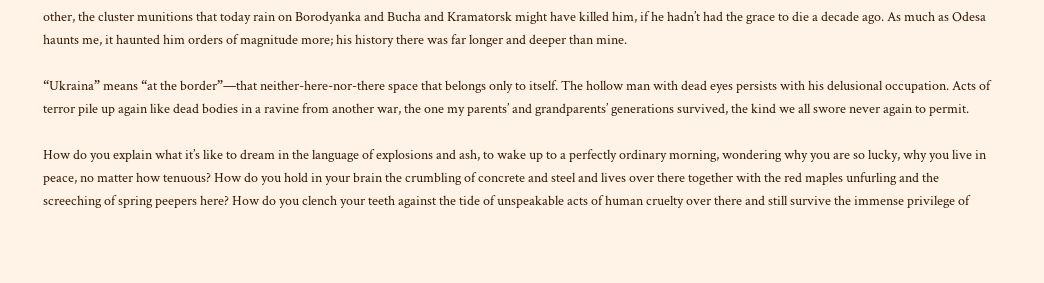other, the cluster munitions that today rain on Borodyanka and Bucha and Kramatorsk might have killed him, if he hadn’t had the grace to die a decade ago. As much as Odesa haunts me, it haunted him orders of magnitude more; his history there was far longer and deeper than mine.

“Ukraina” means “at the border”—that neither-here-nor-there space that belongs only to itself. The hollow man with dead eyes persists with his delusional occupation. Acts of terror pile up again like dead bodies in a ravine from another war, the one my parents’ and grandparents’ generations survived, the kind we all swore never again to permit.

How do you explain what it’s like to dream in the language of explosions and ash, to wake up to a perfectly ordinary morning, wondering why you are so lucky, why you live in peace, no matter how tenuous? How do you hold in your brain the crumbling of concrete and steel and lives over there together with the red maples unfurling and the screeching of spring peepers here? How do you clench your teeth against the tide of unspeakable acts of human cruelty over there and still survive the immense privilege of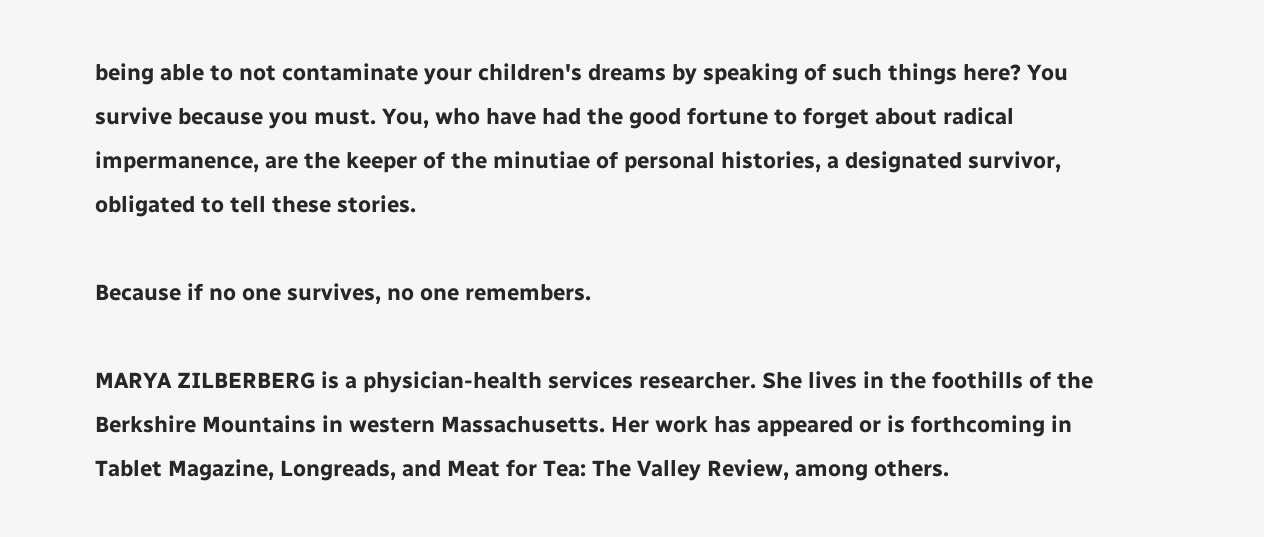being able to not contaminate your children's dreams by speaking of such things here? You survive because you must. You, who have had the good fortune to forget about radical impermanence, are the keeper of the minutiae of personal histories, a designated survivor, obligated to tell these stories.

Because if no one survives, no one remembers.

MARYA ZILBERBERG is a physician-health services researcher. She lives in the foothills of the Berkshire Mountains in western Massachusetts. Her work has appeared or is forthcoming in Tablet Magazine, Longreads, and Meat for Tea: The Valley Review, among others.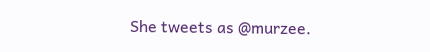She tweets as @murzee.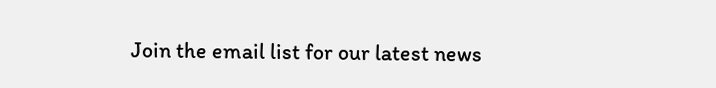Join the email list for our latest news